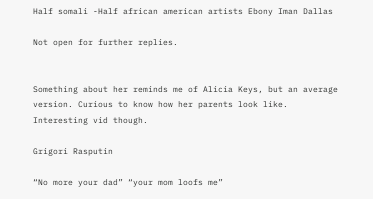Half somali -Half african american artists Ebony Iman Dallas

Not open for further replies.


Something about her reminds me of Alicia Keys, but an average version. Curious to know how her parents look like.
Interesting vid though.

Grigori Rasputin

“No more your dad” “your mom loofs me”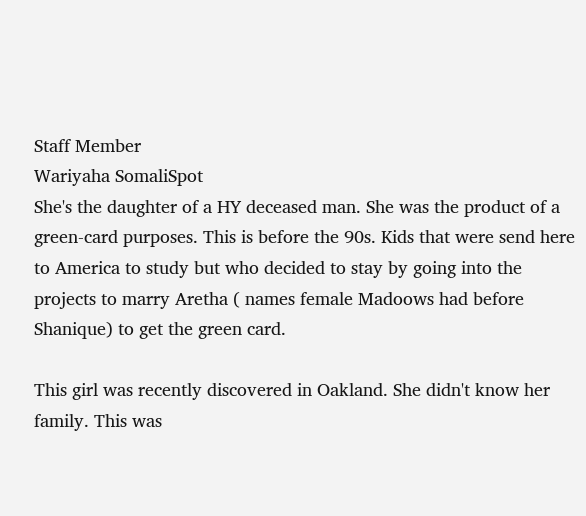Staff Member
Wariyaha SomaliSpot
She's the daughter of a HY deceased man. She was the product of a green-card purposes. This is before the 90s. Kids that were send here to America to study but who decided to stay by going into the projects to marry Aretha ( names female Madoows had before Shanique) to get the green card.

This girl was recently discovered in Oakland. She didn't know her family. This was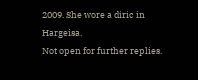2009. She wore a diric in Hargeisa.
Not open for further replies.